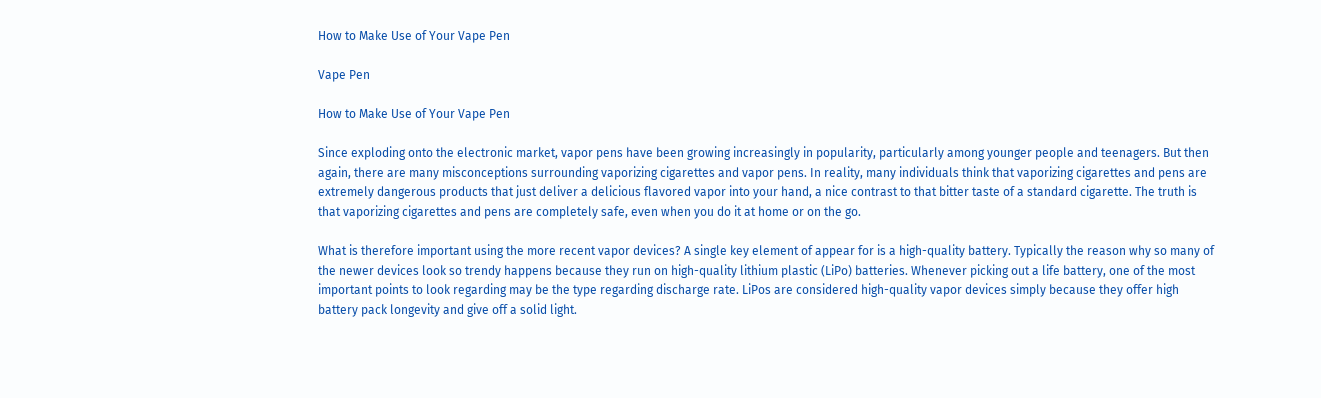How to Make Use of Your Vape Pen

Vape Pen

How to Make Use of Your Vape Pen

Since exploding onto the electronic market, vapor pens have been growing increasingly in popularity, particularly among younger people and teenagers. But then again, there are many misconceptions surrounding vaporizing cigarettes and vapor pens. In reality, many individuals think that vaporizing cigarettes and pens are extremely dangerous products that just deliver a delicious flavored vapor into your hand, a nice contrast to that bitter taste of a standard cigarette. The truth is that vaporizing cigarettes and pens are completely safe, even when you do it at home or on the go.

What is therefore important using the more recent vapor devices? A single key element of appear for is a high-quality battery. Typically the reason why so many of the newer devices look so trendy happens because they run on high-quality lithium plastic (LiPo) batteries. Whenever picking out a life battery, one of the most important points to look regarding may be the type regarding discharge rate. LiPos are considered high-quality vapor devices simply because they offer high battery pack longevity and give off a solid light.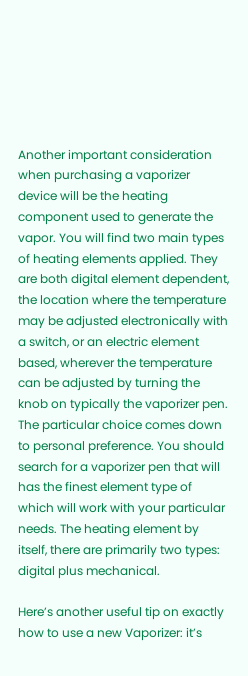Another important consideration when purchasing a vaporizer device will be the heating component used to generate the vapor. You will find two main types of heating elements applied. They are both digital element dependent, the location where the temperature may be adjusted electronically with a switch, or an electric element based, wherever the temperature can be adjusted by turning the knob on typically the vaporizer pen. The particular choice comes down to personal preference. You should search for a vaporizer pen that will has the finest element type of which will work with your particular needs. The heating element by itself, there are primarily two types: digital plus mechanical.

Here’s another useful tip on exactly how to use a new Vaporizer: it’s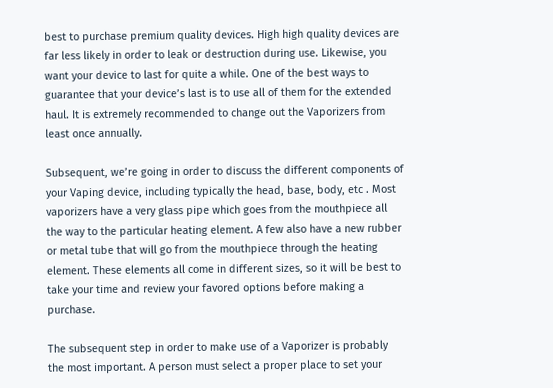best to purchase premium quality devices. High high quality devices are far less likely in order to leak or destruction during use. Likewise, you want your device to last for quite a while. One of the best ways to guarantee that your device’s last is to use all of them for the extended haul. It is extremely recommended to change out the Vaporizers from least once annually.

Subsequent, we’re going in order to discuss the different components of your Vaping device, including typically the head, base, body, etc . Most vaporizers have a very glass pipe which goes from the mouthpiece all the way to the particular heating element. A few also have a new rubber or metal tube that will go from the mouthpiece through the heating element. These elements all come in different sizes, so it will be best to take your time and review your favored options before making a purchase.

The subsequent step in order to make use of a Vaporizer is probably the most important. A person must select a proper place to set your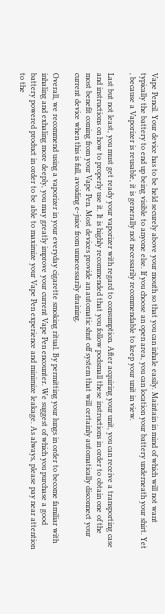Vape Pencil. Your device has to be held securely above your mouth so that you can inhale easily. Maintain in mind of which will not want typically the battery to end up being visible to anyone else. If you choose an open area, you can location your battery underneath your shirt. Yet , because a Vaporizer is reusable, it is generally not necessarily recommendable to keep your unit in view.

Last but not least, you must get ready your vaporizer with regard to consumption. After acquiring your unit, you can receive a transporting case and instructions on how to properly use it. It is highly recommended that you follow podsmall these instructions in order to obtain one of the most benefit coming from your Vape Pen. Most devices provide an automatic shut off system that will certainly automatically disconnect your current device when this is full, avoiding e-juice from unnecessarily draining.

Overall, we recommend using a vaporizer in your everyday cigarette smoking ritual. By permitting your lungs in order to become familiar with inhaling and exhaling more deeply, you may greatly improve your current Vape Pen encounter. We suggest of which you purchase a good battery powered product in order to be able to maximize your Vape Pen experience and minimize leakage. As always, please pay near attention to the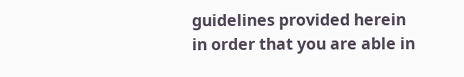guidelines provided herein in order that you are able in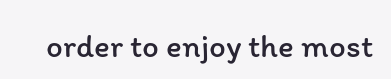order to enjoy the most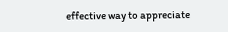effective way to appreciate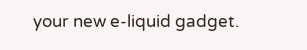your new e-liquid gadget.